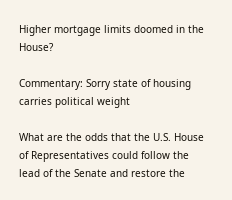Higher mortgage limits doomed in the House?

Commentary: Sorry state of housing carries political weight

What are the odds that the U.S. House of Representatives could follow the lead of the Senate and restore the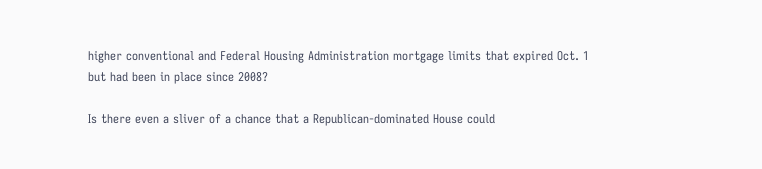higher conventional and Federal Housing Administration mortgage limits that expired Oct. 1 but had been in place since 2008?

Is there even a sliver of a chance that a Republican-dominated House could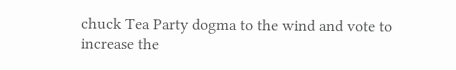chuck Tea Party dogma to the wind and vote to increase the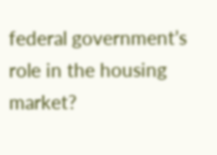federal government’s role in the housing market?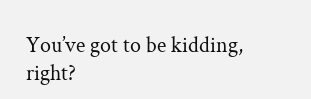You’ve got to be kidding, right?